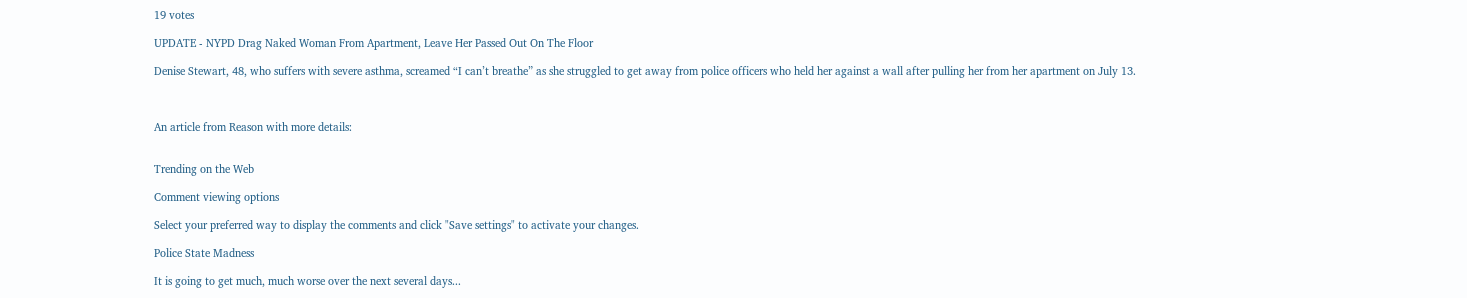19 votes

UPDATE - NYPD Drag Naked Woman From Apartment, Leave Her Passed Out On The Floor

Denise Stewart, 48, who suffers with severe asthma, screamed “I can’t breathe” as she struggled to get away from police officers who held her against a wall after pulling her from her apartment on July 13.



An article from Reason with more details:


Trending on the Web

Comment viewing options

Select your preferred way to display the comments and click "Save settings" to activate your changes.

Police State Madness

It is going to get much, much worse over the next several days...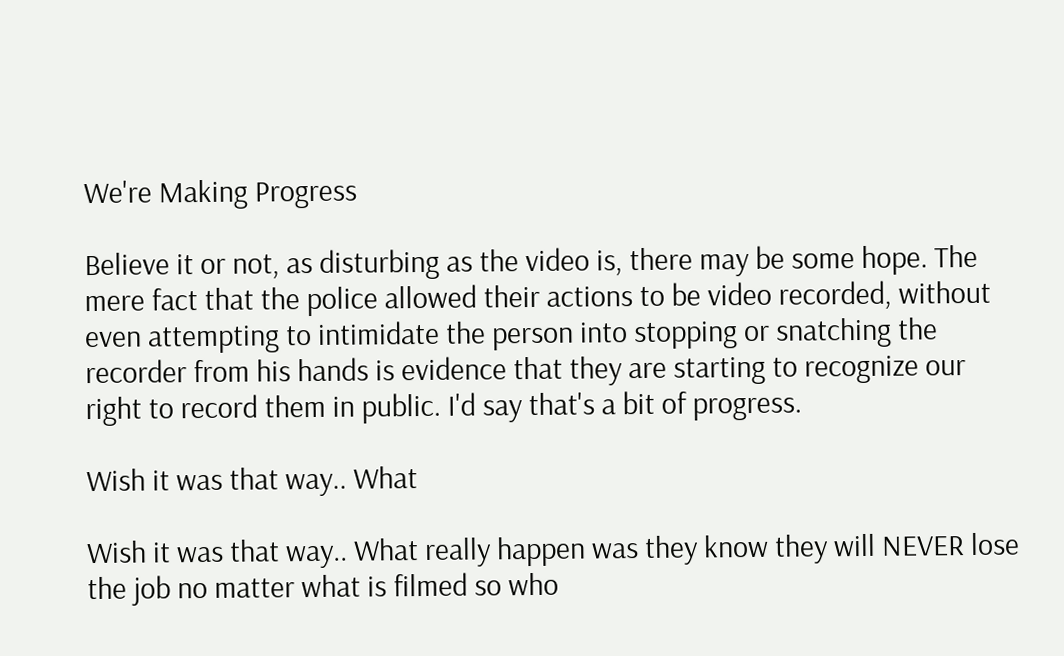We're Making Progress

Believe it or not, as disturbing as the video is, there may be some hope. The mere fact that the police allowed their actions to be video recorded, without even attempting to intimidate the person into stopping or snatching the recorder from his hands is evidence that they are starting to recognize our right to record them in public. I'd say that's a bit of progress.

Wish it was that way.. What

Wish it was that way.. What really happen was they know they will NEVER lose the job no matter what is filmed so who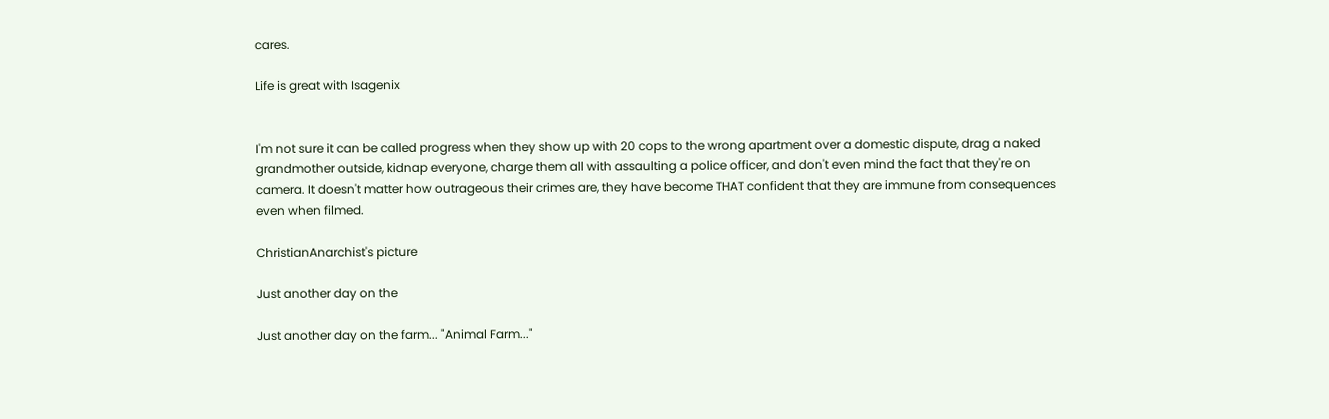cares.

Life is great with Isagenix


I'm not sure it can be called progress when they show up with 20 cops to the wrong apartment over a domestic dispute, drag a naked grandmother outside, kidnap everyone, charge them all with assaulting a police officer, and don't even mind the fact that they're on camera. It doesn't matter how outrageous their crimes are, they have become THAT confident that they are immune from consequences even when filmed.

ChristianAnarchist's picture

Just another day on the

Just another day on the farm... "Animal Farm..."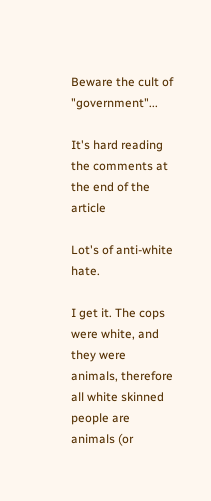Beware the cult of "government"...

It's hard reading the comments at the end of the article

Lot's of anti-white hate.

I get it. The cops were white, and they were animals, therefore all white skinned people are animals (or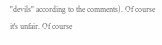"devils" according to the comments). Of course it's unfair. Of course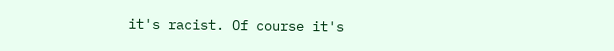it's racist. Of course it's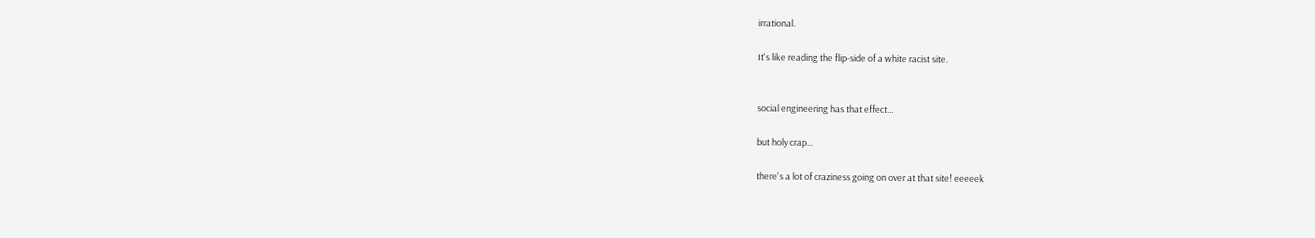irrational.

It's like reading the flip-side of a white racist site.


social engineering has that effect...

but holy crap...

there's a lot of craziness going on over at that site! eeeeek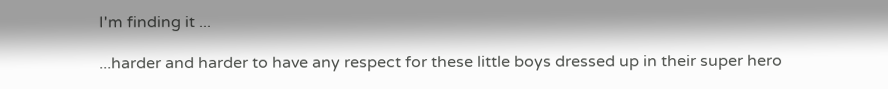I'm finding it ...

...harder and harder to have any respect for these little boys dressed up in their super hero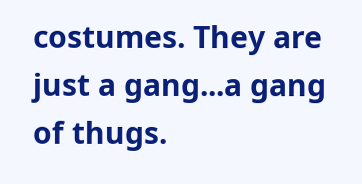costumes. They are just a gang...a gang of thugs.